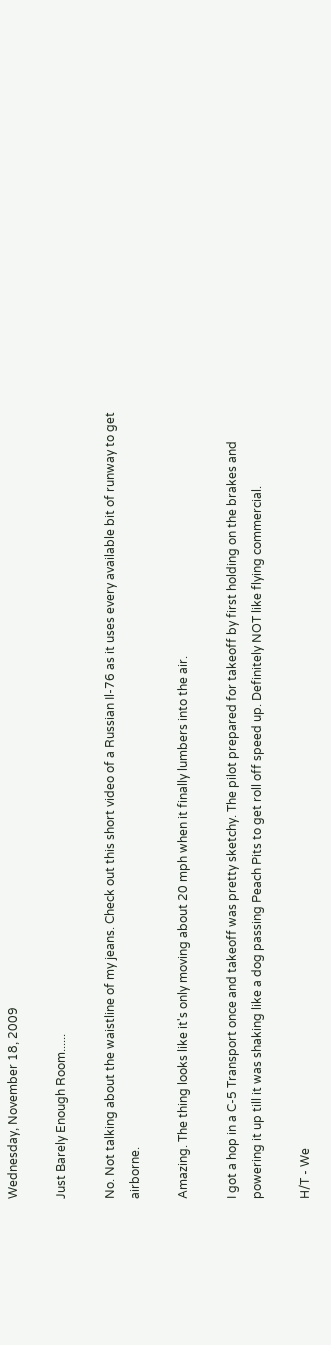Wednesday, November 18, 2009

Just Barely Enough Room......

No. Not talking about the waistline of my jeans. Check out this short video of a Russian Il-76 as it uses every available bit of runway to get airborne.

Amazing. The thing looks like it's only moving about 20 mph when it finally lumbers into the air.

I got a hop in a C-5 Transport once and takeoff was pretty sketchy. The pilot prepared for takeoff by first holding on the brakes and powering it up till it was shaking like a dog passing Peach Pits to get roll off speed up. Definitely NOT like flying commercial.

H/T - We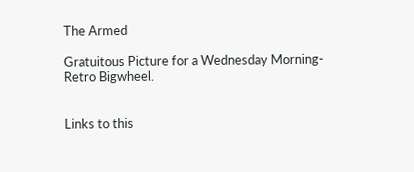The Armed

Gratuitous Picture for a Wednesday Morning-
Retro Bigwheel.


Links to this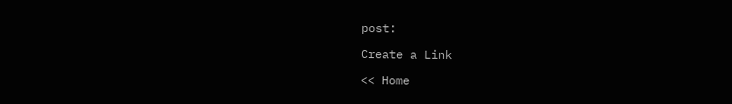post:

Create a Link

<< Home